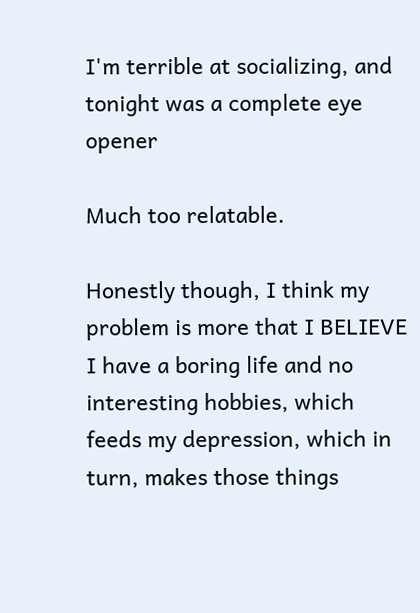I'm terrible at socializing, and tonight was a complete eye opener

Much too relatable.

Honestly though, I think my problem is more that I BELIEVE I have a boring life and no interesting hobbies, which feeds my depression, which in turn, makes those things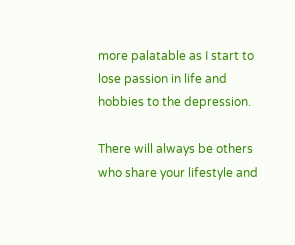more palatable as I start to lose passion in life and hobbies to the depression.

There will always be others who share your lifestyle and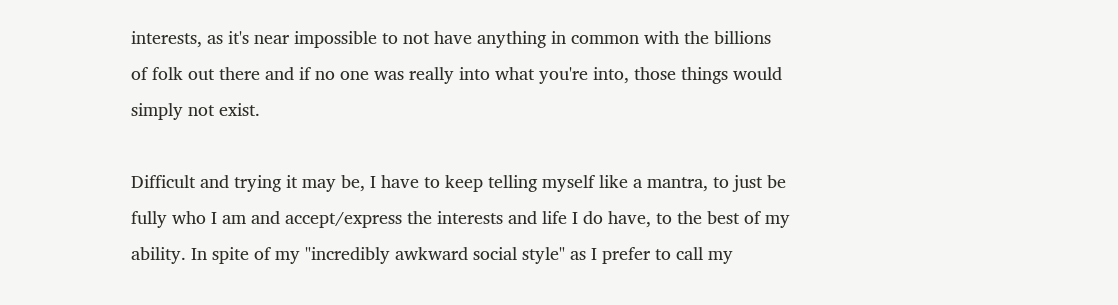interests, as it's near impossible to not have anything in common with the billions of folk out there and if no one was really into what you're into, those things would simply not exist.

Difficult and trying it may be, I have to keep telling myself like a mantra, to just be fully who I am and accept/express the interests and life I do have, to the best of my ability. In spite of my "incredibly awkward social style" as I prefer to call my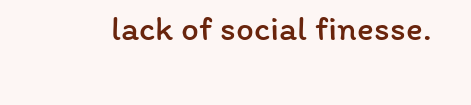lack of social finesse.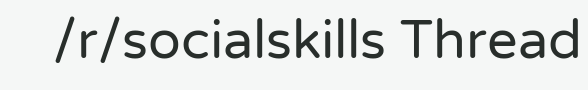/r/socialskills Thread